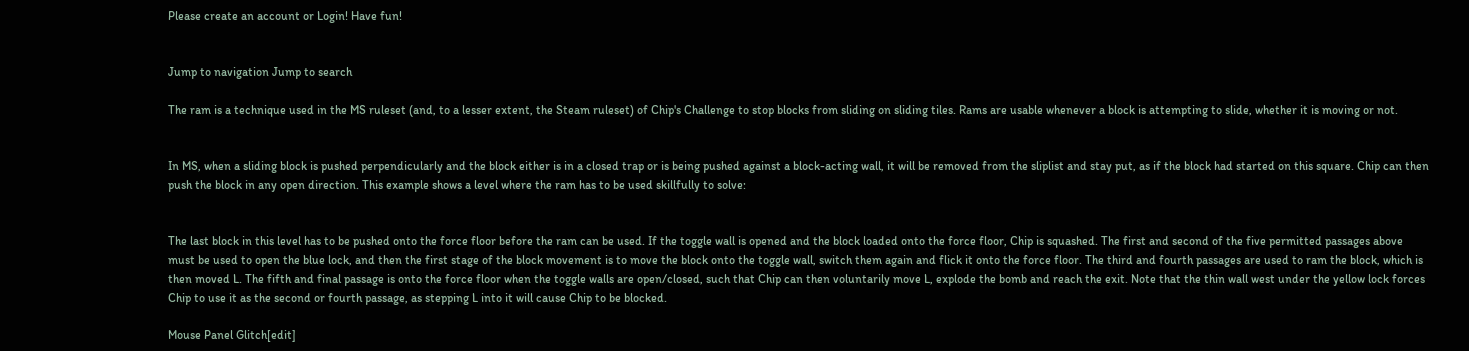Please create an account or Login! Have fun!


Jump to navigation Jump to search

The ram is a technique used in the MS ruleset (and, to a lesser extent, the Steam ruleset) of Chip's Challenge to stop blocks from sliding on sliding tiles. Rams are usable whenever a block is attempting to slide, whether it is moving or not.


In MS, when a sliding block is pushed perpendicularly and the block either is in a closed trap or is being pushed against a block-acting wall, it will be removed from the sliplist and stay put, as if the block had started on this square. Chip can then push the block in any open direction. This example shows a level where the ram has to be used skillfully to solve:


The last block in this level has to be pushed onto the force floor before the ram can be used. If the toggle wall is opened and the block loaded onto the force floor, Chip is squashed. The first and second of the five permitted passages above must be used to open the blue lock, and then the first stage of the block movement is to move the block onto the toggle wall, switch them again and flick it onto the force floor. The third and fourth passages are used to ram the block, which is then moved L. The fifth and final passage is onto the force floor when the toggle walls are open/closed, such that Chip can then voluntarily move L, explode the bomb and reach the exit. Note that the thin wall west under the yellow lock forces Chip to use it as the second or fourth passage, as stepping L into it will cause Chip to be blocked.

Mouse Panel Glitch[edit]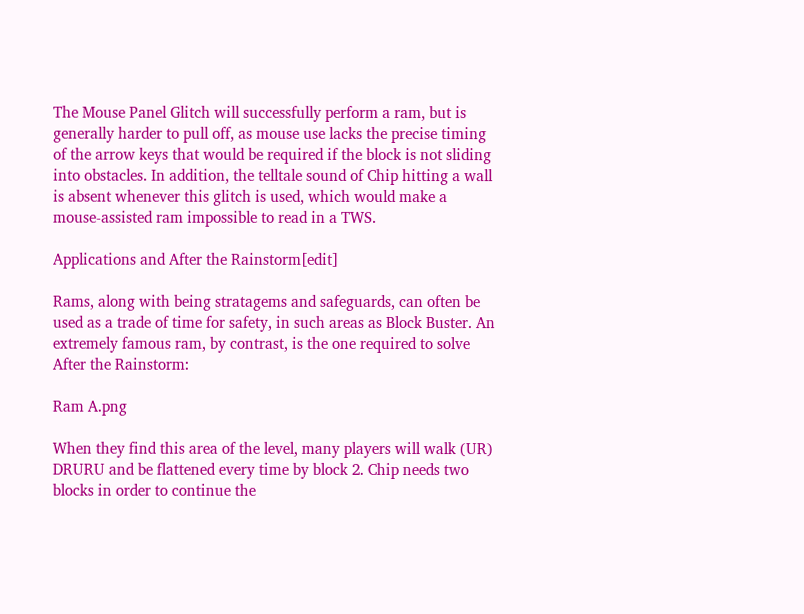The Mouse Panel Glitch will successfully perform a ram, but is generally harder to pull off, as mouse use lacks the precise timing of the arrow keys that would be required if the block is not sliding into obstacles. In addition, the telltale sound of Chip hitting a wall is absent whenever this glitch is used, which would make a mouse-assisted ram impossible to read in a TWS.

Applications and After the Rainstorm[edit]

Rams, along with being stratagems and safeguards, can often be used as a trade of time for safety, in such areas as Block Buster. An extremely famous ram, by contrast, is the one required to solve After the Rainstorm:

Ram A.png

When they find this area of the level, many players will walk (UR) DRURU and be flattened every time by block 2. Chip needs two blocks in order to continue the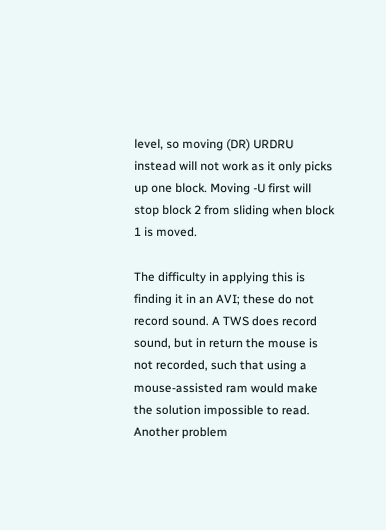level, so moving (DR) URDRU instead will not work as it only picks up one block. Moving -U first will stop block 2 from sliding when block 1 is moved.

The difficulty in applying this is finding it in an AVI; these do not record sound. A TWS does record sound, but in return the mouse is not recorded, such that using a mouse-assisted ram would make the solution impossible to read. Another problem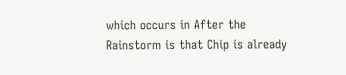which occurs in After the Rainstorm is that Chip is already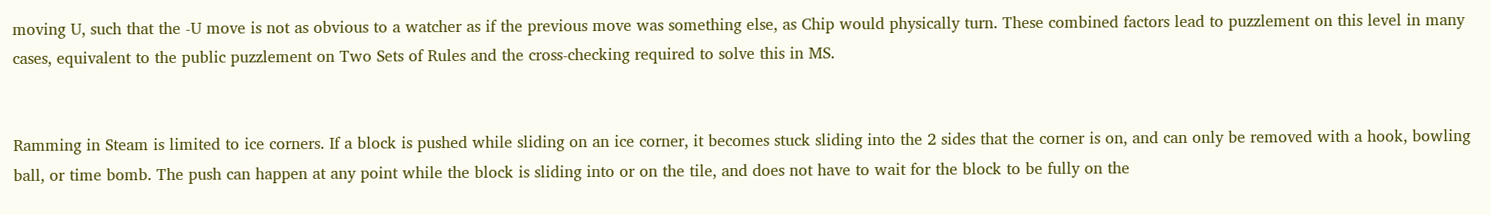moving U, such that the -U move is not as obvious to a watcher as if the previous move was something else, as Chip would physically turn. These combined factors lead to puzzlement on this level in many cases, equivalent to the public puzzlement on Two Sets of Rules and the cross-checking required to solve this in MS.


Ramming in Steam is limited to ice corners. If a block is pushed while sliding on an ice corner, it becomes stuck sliding into the 2 sides that the corner is on, and can only be removed with a hook, bowling ball, or time bomb. The push can happen at any point while the block is sliding into or on the tile, and does not have to wait for the block to be fully on the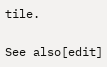tile.

See also[edit]